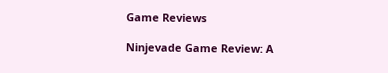Game Reviews

Ninjevade Game Review: A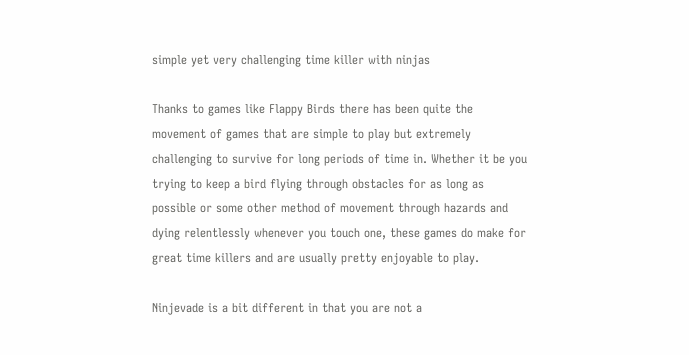simple yet very challenging time killer with ninjas

Thanks to games like Flappy Birds there has been quite the movement of games that are simple to play but extremely challenging to survive for long periods of time in. Whether it be you trying to keep a bird flying through obstacles for as long as possible or some other method of movement through hazards and dying relentlessly whenever you touch one, these games do make for great time killers and are usually pretty enjoyable to play.

Ninjevade is a bit different in that you are not a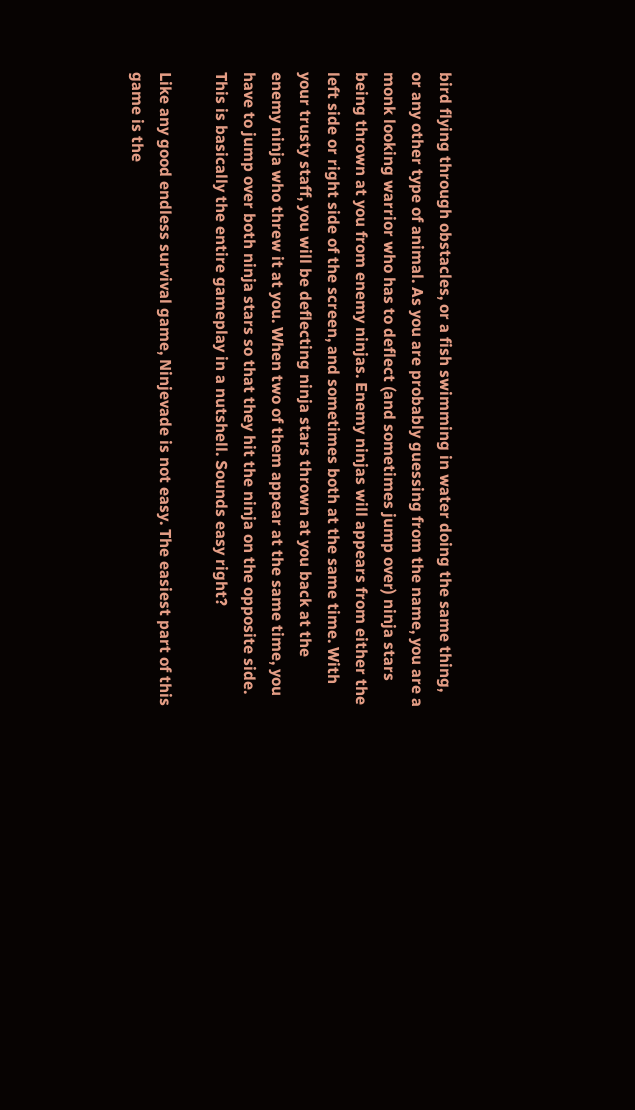bird flying through obstacles, or a fish swimming in water doing the same thing, or any other type of animal. As you are probably guessing from the name, you are a monk looking warrior who has to deflect (and sometimes jump over) ninja stars being thrown at you from enemy ninjas. Enemy ninjas will appears from either the left side or right side of the screen, and sometimes both at the same time. With your trusty staff, you will be deflecting ninja stars thrown at you back at the enemy ninja who threw it at you. When two of them appear at the same time, you have to jump over both ninja stars so that they hit the ninja on the opposite side. This is basically the entire gameplay in a nutshell. Sounds easy right?

Like any good endless survival game, Ninjevade is not easy. The easiest part of this game is the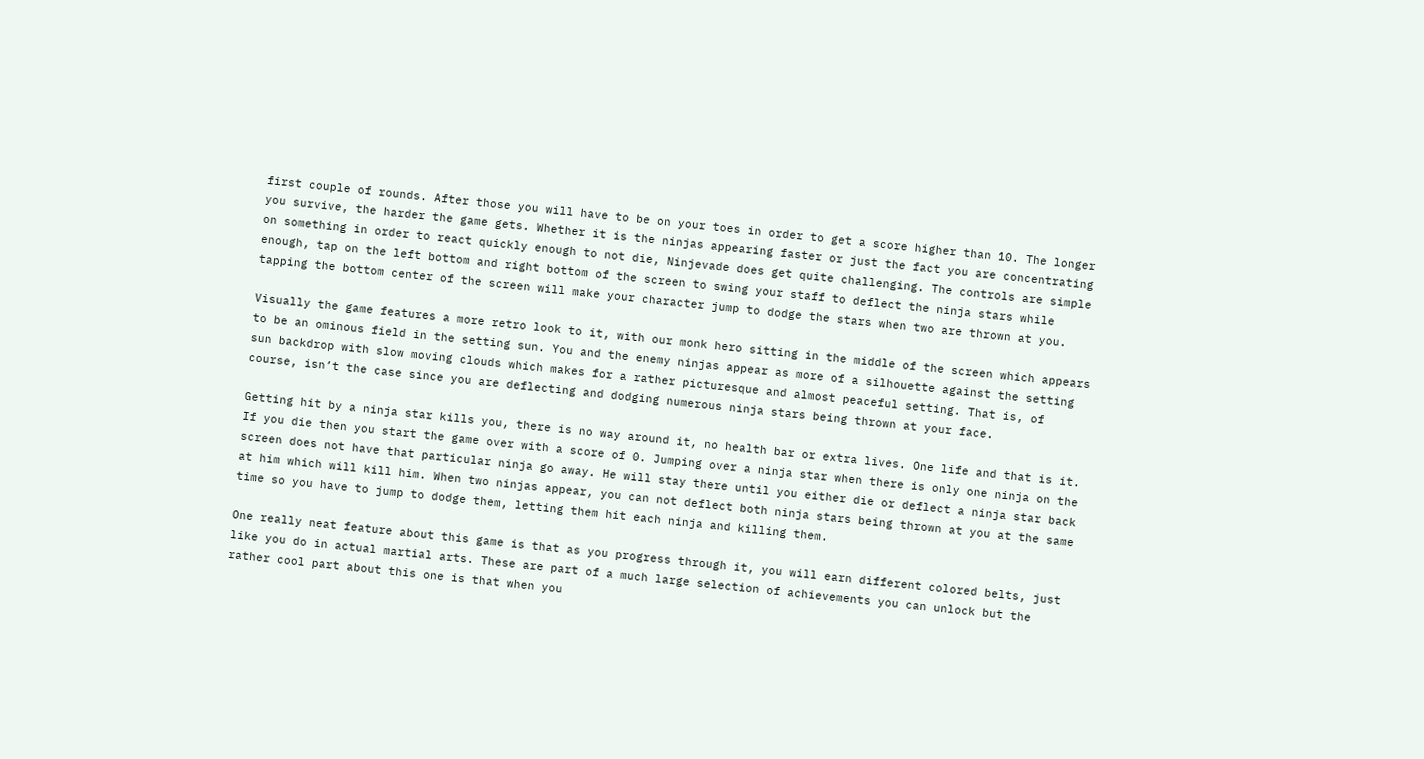first couple of rounds. After those you will have to be on your toes in order to get a score higher than 10. The longer you survive, the harder the game gets. Whether it is the ninjas appearing faster or just the fact you are concentrating on something in order to react quickly enough to not die, Ninjevade does get quite challenging. The controls are simple enough, tap on the left bottom and right bottom of the screen to swing your staff to deflect the ninja stars while tapping the bottom center of the screen will make your character jump to dodge the stars when two are thrown at you.

Visually the game features a more retro look to it, with our monk hero sitting in the middle of the screen which appears to be an ominous field in the setting sun. You and the enemy ninjas appear as more of a silhouette against the setting sun backdrop with slow moving clouds which makes for a rather picturesque and almost peaceful setting. That is, of course, isn’t the case since you are deflecting and dodging numerous ninja stars being thrown at your face.

Getting hit by a ninja star kills you, there is no way around it, no health bar or extra lives. One life and that is it. If you die then you start the game over with a score of 0. Jumping over a ninja star when there is only one ninja on the screen does not have that particular ninja go away. He will stay there until you either die or deflect a ninja star back at him which will kill him. When two ninjas appear, you can not deflect both ninja stars being thrown at you at the same time so you have to jump to dodge them, letting them hit each ninja and killing them.

One really neat feature about this game is that as you progress through it, you will earn different colored belts, just like you do in actual martial arts. These are part of a much large selection of achievements you can unlock but the rather cool part about this one is that when you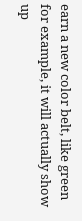earn a new color belt, like green for example, it will actually show up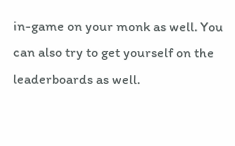in-game on your monk as well. You can also try to get yourself on the leaderboards as well.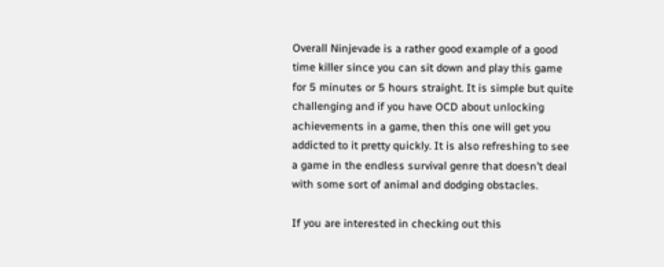Overall Ninjevade is a rather good example of a good time killer since you can sit down and play this game for 5 minutes or 5 hours straight. It is simple but quite challenging and if you have OCD about unlocking achievements in a game, then this one will get you addicted to it pretty quickly. It is also refreshing to see a game in the endless survival genre that doesn’t deal with some sort of animal and dodging obstacles.

If you are interested in checking out this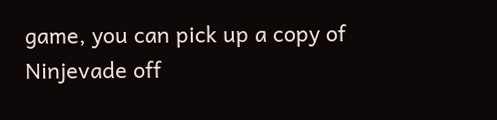game, you can pick up a copy of Ninjevade off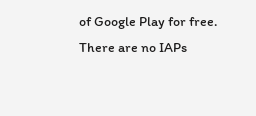of Google Play for free. There are no IAPs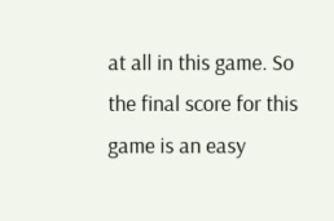at all in this game. So the final score for this game is an easy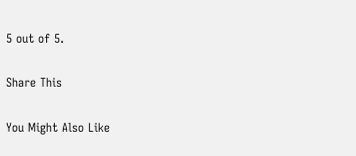5 out of 5.

Share This

You Might Also Like